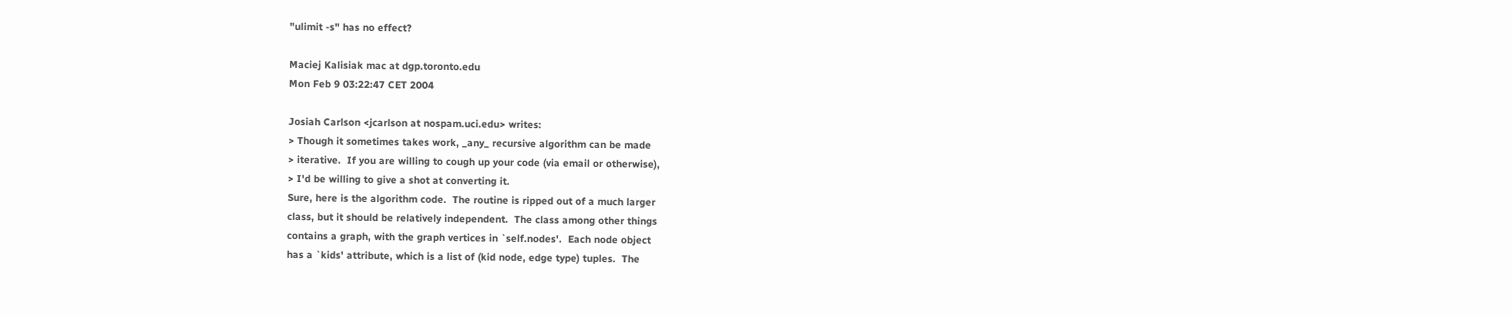"ulimit -s" has no effect?

Maciej Kalisiak mac at dgp.toronto.edu
Mon Feb 9 03:22:47 CET 2004

Josiah Carlson <jcarlson at nospam.uci.edu> writes:
> Though it sometimes takes work, _any_ recursive algorithm can be made
> iterative.  If you are willing to cough up your code (via email or otherwise),
> I'd be willing to give a shot at converting it.
Sure, here is the algorithm code.  The routine is ripped out of a much larger
class, but it should be relatively independent.  The class among other things
contains a graph, with the graph vertices in `self.nodes'.  Each node object
has a `kids' attribute, which is a list of (kid node, edge type) tuples.  The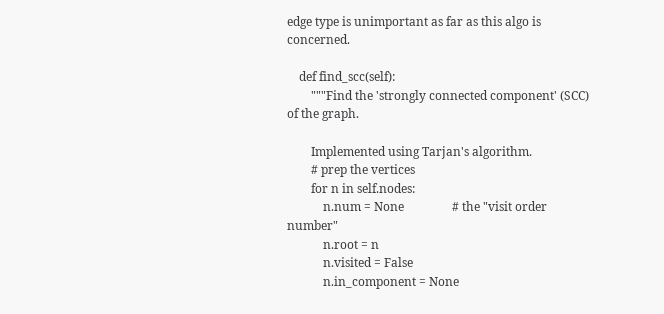edge type is unimportant as far as this algo is concerned.

    def find_scc(self):
        """Find the 'strongly connected component' (SCC) of the graph.

        Implemented using Tarjan's algorithm.
        # prep the vertices
        for n in self.nodes:
            n.num = None                # the "visit order number"
            n.root = n
            n.visited = False
            n.in_component = None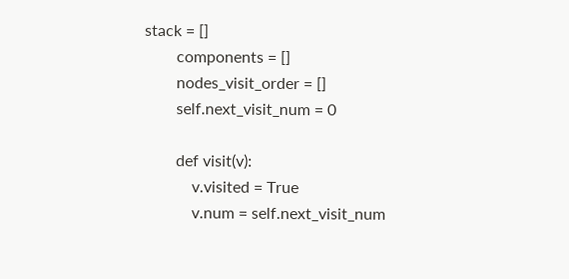stack = []
        components = []
        nodes_visit_order = []
        self.next_visit_num = 0

        def visit(v):
            v.visited = True
            v.num = self.next_visit_num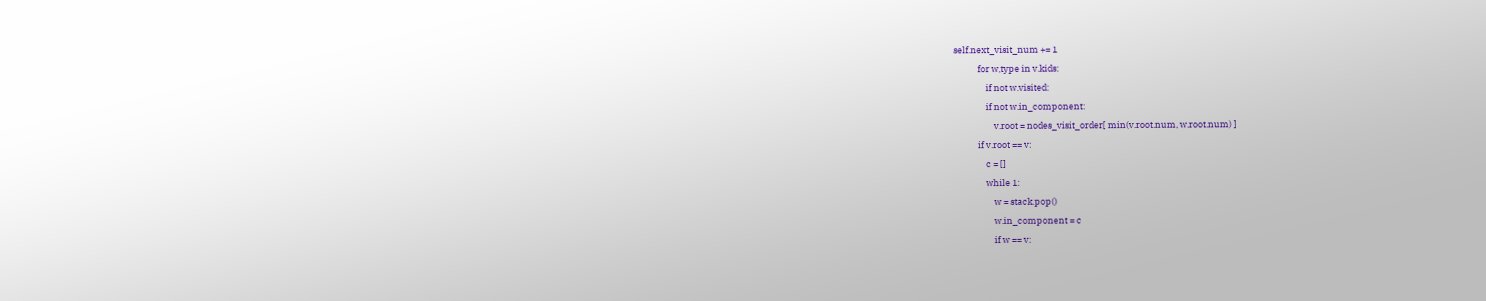self.next_visit_num += 1
            for w,type in v.kids:
                if not w.visited:
                if not w.in_component:
                    v.root = nodes_visit_order[ min(v.root.num, w.root.num) ]
            if v.root == v:
                c = []
                while 1:
                    w = stack.pop()
                    w.in_component = c
                    if w == v: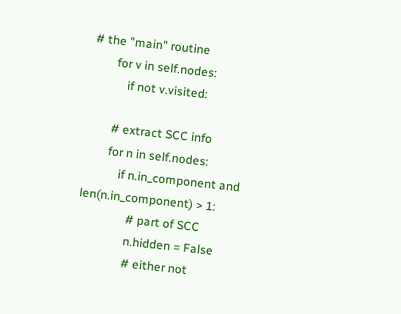# the "main" routine
        for v in self.nodes:
            if not v.visited:

        # extract SCC info
        for n in self.nodes:
            if n.in_component and len(n.in_component) > 1:
                # part of SCC
                n.hidden = False
                # either not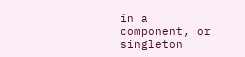in a component, or singleton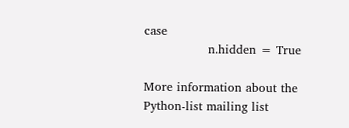case
                n.hidden = True

More information about the Python-list mailing list